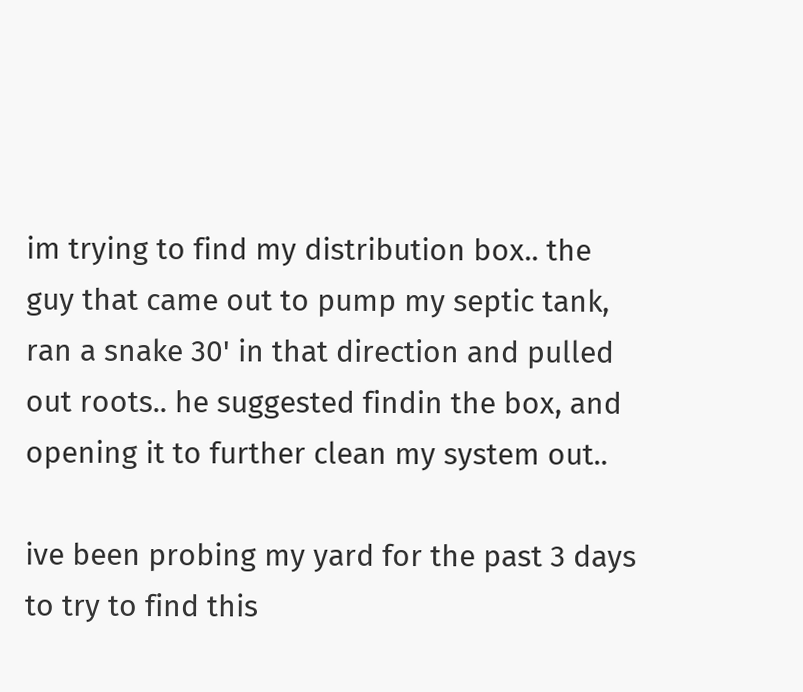im trying to find my distribution box.. the guy that came out to pump my septic tank, ran a snake 30' in that direction and pulled out roots.. he suggested findin the box, and opening it to further clean my system out..

ive been probing my yard for the past 3 days to try to find this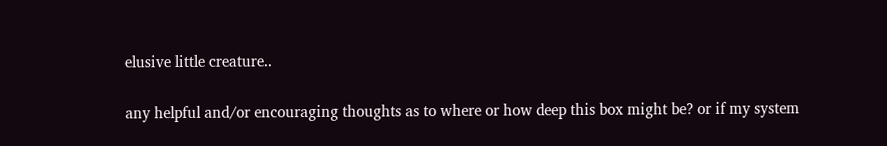elusive little creature..

any helpful and/or encouraging thoughts as to where or how deep this box might be? or if my system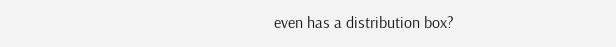even has a distribution box?